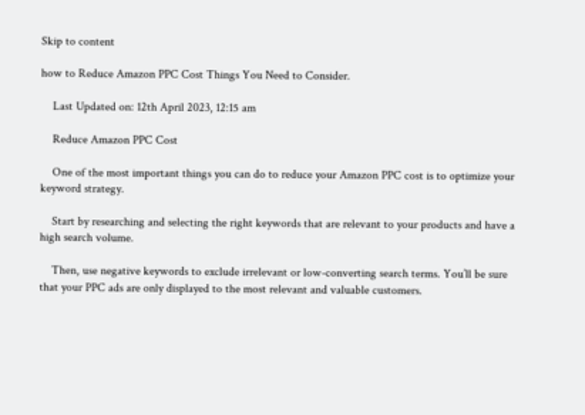Skip to content

how to Reduce Amazon PPC Cost Things You Need to Consider.

    Last Updated on: 12th April 2023, 12:15 am

    Reduce Amazon PPC Cost

    One of the most important things you can do to reduce your Amazon PPC cost is to optimize your keyword strategy.

    Start by researching and selecting the right keywords that are relevant to your products and have a high search volume.

    Then, use negative keywords to exclude irrelevant or low-converting search terms. You’ll be sure that your PPC ads are only displayed to the most relevant and valuable customers.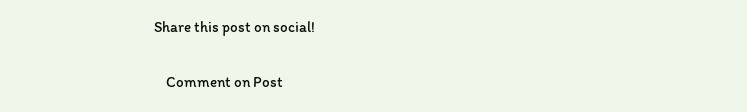Share this post on social!

    Comment on Post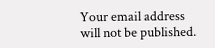Your email address will not be published.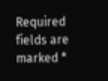Required fields are marked *